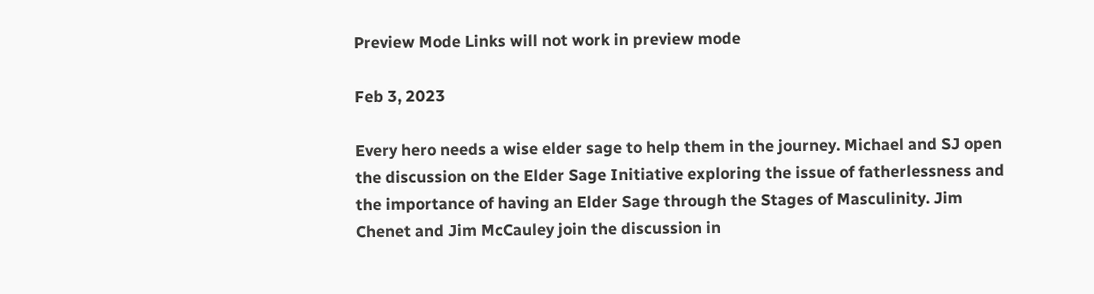Preview Mode Links will not work in preview mode

Feb 3, 2023

Every hero needs a wise elder sage to help them in the journey. Michael and SJ open the discussion on the Elder Sage Initiative exploring the issue of fatherlessness and the importance of having an Elder Sage through the Stages of Masculinity. Jim Chenet and Jim McCauley join the discussion in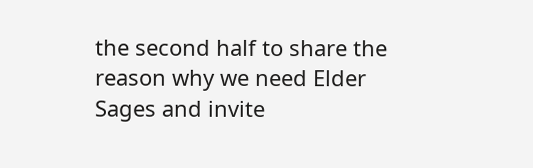the second half to share the reason why we need Elder Sages and invite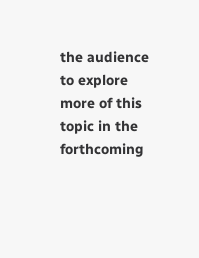the audience to explore more of this topic in the forthcoming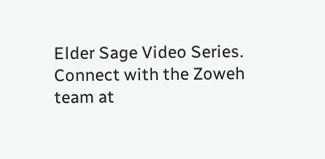Elder Sage Video Series.
Connect with the Zoweh team at